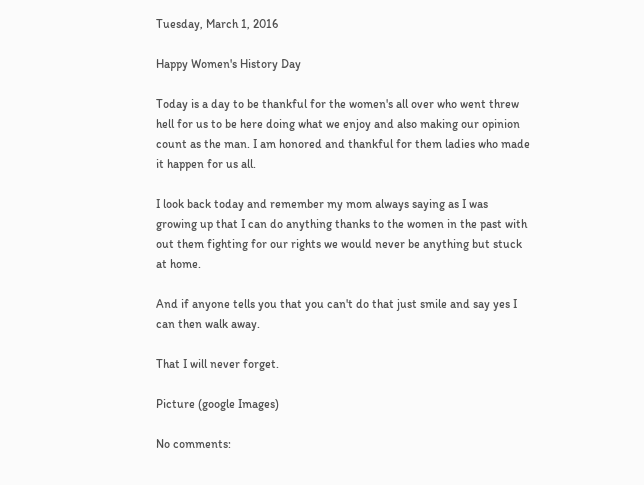Tuesday, March 1, 2016

Happy Women's History Day

Today is a day to be thankful for the women's all over who went threw hell for us to be here doing what we enjoy and also making our opinion count as the man. I am honored and thankful for them ladies who made it happen for us all.

I look back today and remember my mom always saying as I was growing up that I can do anything thanks to the women in the past with out them fighting for our rights we would never be anything but stuck at home.

And if anyone tells you that you can't do that just smile and say yes I can then walk away.

That I will never forget.

Picture (google Images)

No comments: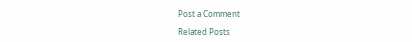Post a Comment

Related Posts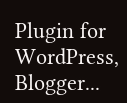Plugin for WordPress, Blogger...